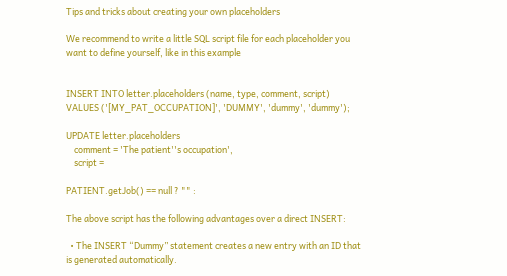Tips and tricks about creating your own placeholders

We recommend to write a little SQL script file for each placeholder you want to define yourself, like in this example


INSERT INTO letter.placeholders (name, type, comment, script)
VALUES ('[MY_PAT_OCCUPATION]', 'DUMMY', 'dummy', 'dummy');

UPDATE letter.placeholders
    comment = 'The patient''s occupation',
    script =

PATIENT.getJob() == null ? "" :

The above script has the following advantages over a direct INSERT:

  • The INSERT “Dummy” statement creates a new entry with an ID that is generated automatically.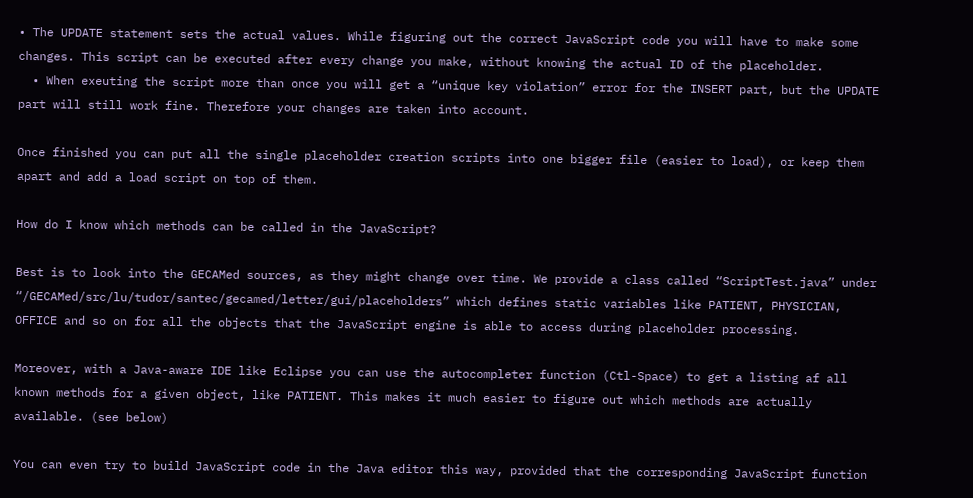• The UPDATE statement sets the actual values. While figuring out the correct JavaScript code you will have to make some changes. This script can be executed after every change you make, without knowing the actual ID of the placeholder.
  • When exeuting the script more than once you will get a “unique key violation” error for the INSERT part, but the UPDATE part will still work fine. Therefore your changes are taken into account.

Once finished you can put all the single placeholder creation scripts into one bigger file (easier to load), or keep them apart and add a load script on top of them.

How do I know which methods can be called in the JavaScript?

Best is to look into the GECAMed sources, as they might change over time. We provide a class called “ScriptTest.java” under “/GECAMed/src/lu/tudor/santec/gecamed/letter/gui/placeholders” which defines static variables like PATIENT, PHYSICIAN, OFFICE and so on for all the objects that the JavaScript engine is able to access during placeholder processing.

Moreover, with a Java-aware IDE like Eclipse you can use the autocompleter function (Ctl-Space) to get a listing af all known methods for a given object, like PATIENT. This makes it much easier to figure out which methods are actually available. (see below)

You can even try to build JavaScript code in the Java editor this way, provided that the corresponding JavaScript function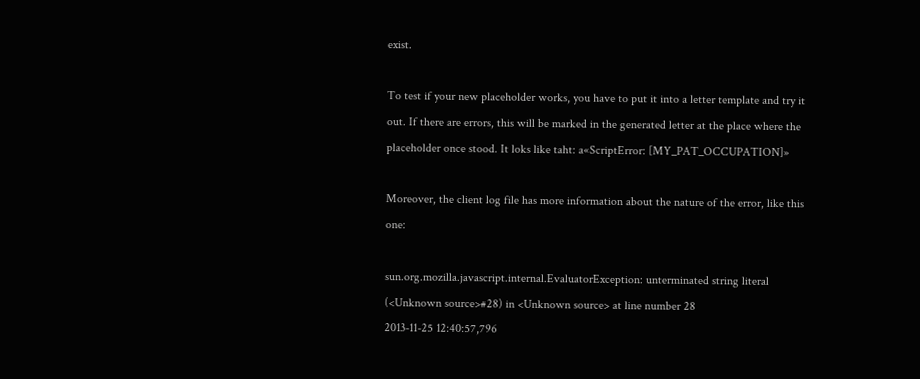exist.

To test if your new placeholder works, you have to put it into a letter template and try it out. If there are errors, this will be marked in the generated letter at the place where the placeholder once stood. It loks like taht: a«ScriptError: [MY_PAT_OCCUPATION]»

Moreover, the client log file has more information about the nature of the error, like this one:

sun.org.mozilla.javascript.internal.EvaluatorException: unterminated string literal (<Unknown source>#28) in <Unknown source> at line number 28
2013-11-25 12:40:57,796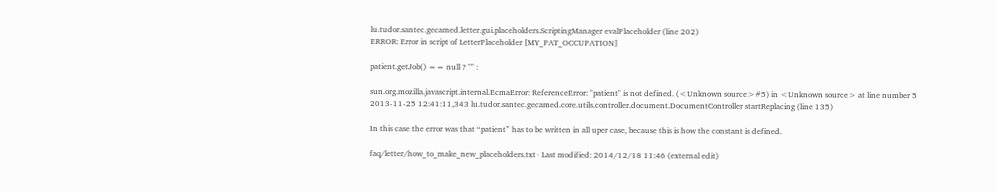lu.tudor.santec.gecamed.letter.gui.placeholders.ScriptingManager evalPlaceholder (line 202)
ERROR: Error in script of LetterPlaceholder [MY_PAT_OCCUPATION]

patient.getJob() == null ? "" :

sun.org.mozilla.javascript.internal.EcmaError: ReferenceError: "patient" is not defined. (<Unknown source>#5) in <Unknown source> at line number 5
2013-11-25 12:41:11,343 lu.tudor.santec.gecamed.core.utils.controller.document.DocumentController startReplacing (line 135)

In this case the error was that “patient” has to be written in all uper case, because this is how the constant is defined.

faq/letter/how_to_make_new_placeholders.txt · Last modified: 2014/12/18 11:46 (external edit)